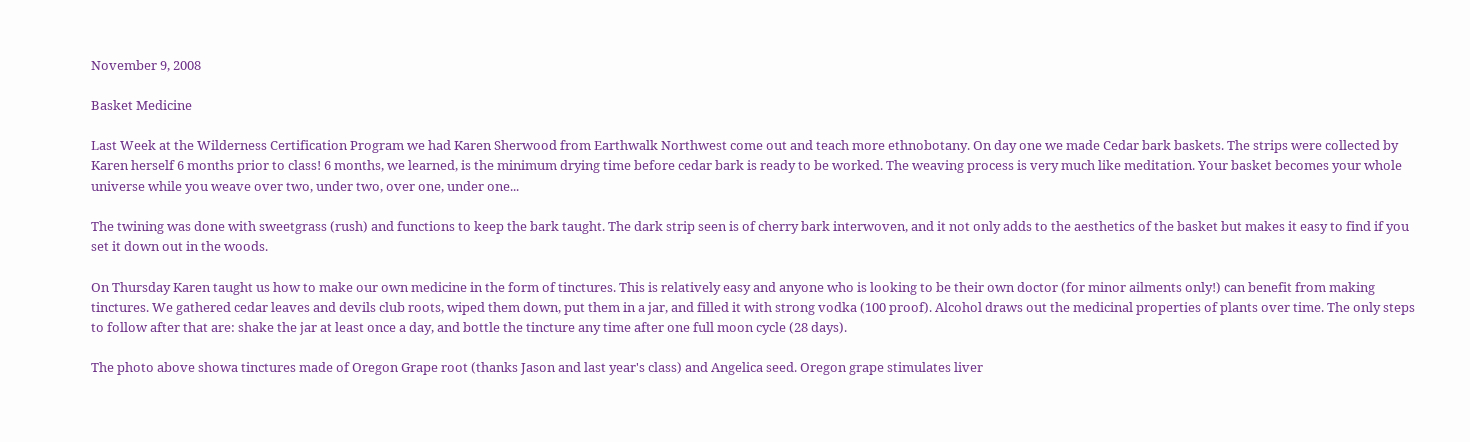November 9, 2008

Basket Medicine

Last Week at the Wilderness Certification Program we had Karen Sherwood from Earthwalk Northwest come out and teach more ethnobotany. On day one we made Cedar bark baskets. The strips were collected by Karen herself 6 months prior to class! 6 months, we learned, is the minimum drying time before cedar bark is ready to be worked. The weaving process is very much like meditation. Your basket becomes your whole universe while you weave over two, under two, over one, under one...

The twining was done with sweetgrass (rush) and functions to keep the bark taught. The dark strip seen is of cherry bark interwoven, and it not only adds to the aesthetics of the basket but makes it easy to find if you set it down out in the woods.

On Thursday Karen taught us how to make our own medicine in the form of tinctures. This is relatively easy and anyone who is looking to be their own doctor (for minor ailments only!) can benefit from making tinctures. We gathered cedar leaves and devils club roots, wiped them down, put them in a jar, and filled it with strong vodka (100 proof). Alcohol draws out the medicinal properties of plants over time. The only steps to follow after that are: shake the jar at least once a day, and bottle the tincture any time after one full moon cycle (28 days).

The photo above showa tinctures made of Oregon Grape root (thanks Jason and last year's class) and Angelica seed. Oregon grape stimulates liver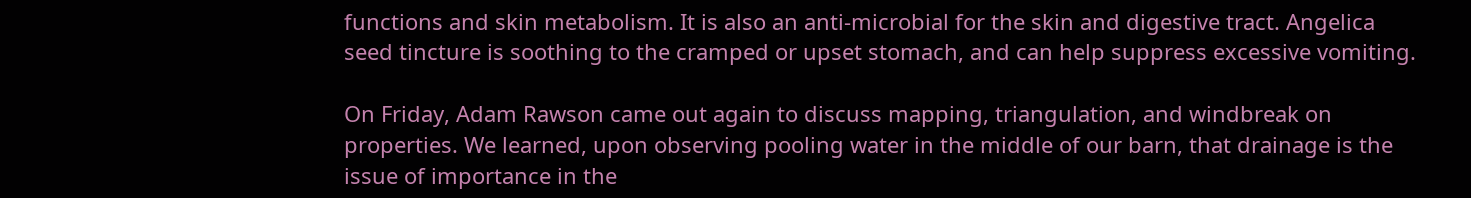functions and skin metabolism. It is also an anti-microbial for the skin and digestive tract. Angelica seed tincture is soothing to the cramped or upset stomach, and can help suppress excessive vomiting.

On Friday, Adam Rawson came out again to discuss mapping, triangulation, and windbreak on properties. We learned, upon observing pooling water in the middle of our barn, that drainage is the issue of importance in the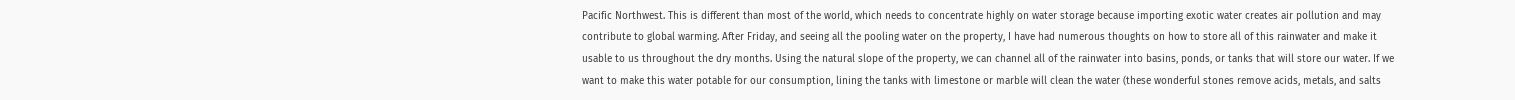Pacific Northwest. This is different than most of the world, which needs to concentrate highly on water storage because importing exotic water creates air pollution and may contribute to global warming. After Friday, and seeing all the pooling water on the property, I have had numerous thoughts on how to store all of this rainwater and make it usable to us throughout the dry months. Using the natural slope of the property, we can channel all of the rainwater into basins, ponds, or tanks that will store our water. If we want to make this water potable for our consumption, lining the tanks with limestone or marble will clean the water (these wonderful stones remove acids, metals, and salts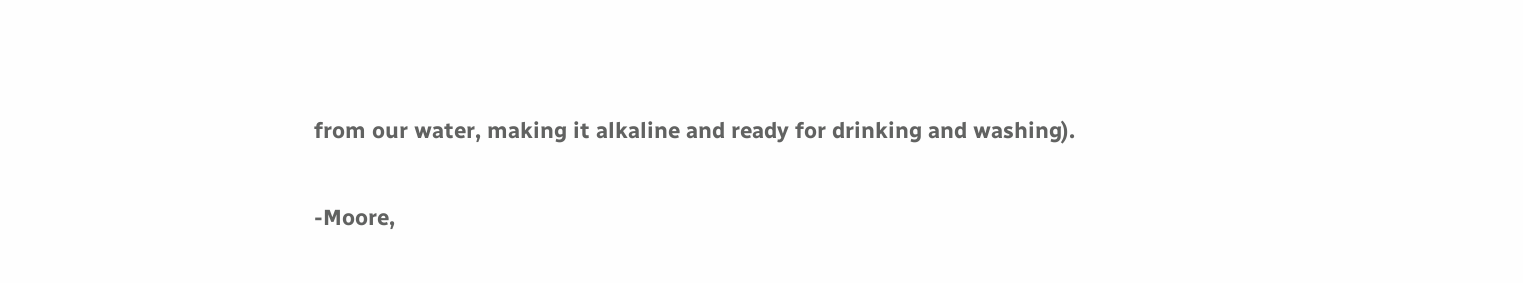from our water, making it alkaline and ready for drinking and washing).

-Moore,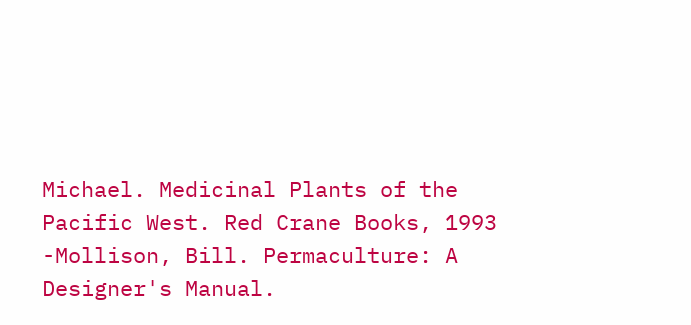Michael. Medicinal Plants of the Pacific West. Red Crane Books, 1993
-Mollison, Bill. Permaculture: A Designer's Manual.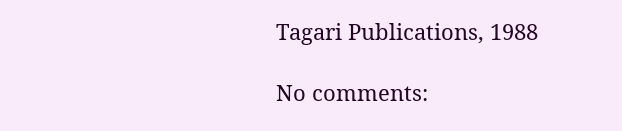Tagari Publications, 1988

No comments: